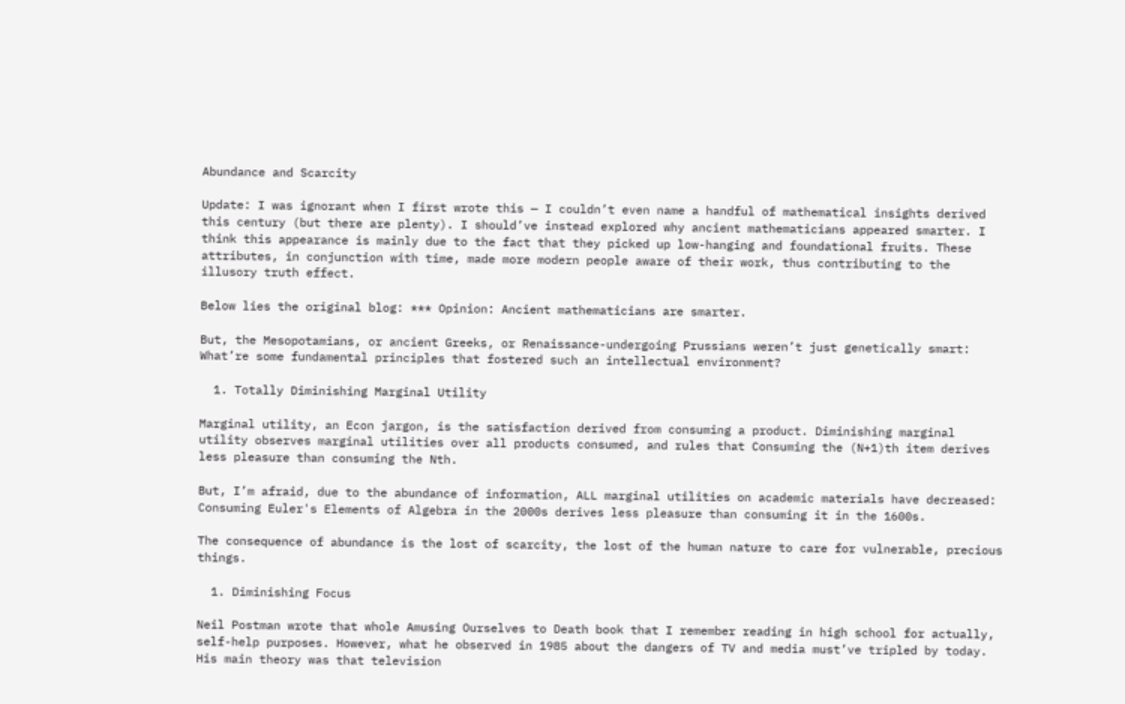Abundance and Scarcity

Update: I was ignorant when I first wrote this — I couldn’t even name a handful of mathematical insights derived this century (but there are plenty). I should’ve instead explored why ancient mathematicians appeared smarter. I think this appearance is mainly due to the fact that they picked up low-hanging and foundational fruits. These attributes, in conjunction with time, made more modern people aware of their work, thus contributing to the illusory truth effect.

Below lies the original blog: *** Opinion: Ancient mathematicians are smarter.

But, the Mesopotamians, or ancient Greeks, or Renaissance-undergoing Prussians weren’t just genetically smart: What’re some fundamental principles that fostered such an intellectual environment?

  1. Totally Diminishing Marginal Utility

Marginal utility, an Econ jargon, is the satisfaction derived from consuming a product. Diminishing marginal utility observes marginal utilities over all products consumed, and rules that Consuming the (N+1)th item derives less pleasure than consuming the Nth.

But, I’m afraid, due to the abundance of information, ALL marginal utilities on academic materials have decreased: Consuming Euler's Elements of Algebra in the 2000s derives less pleasure than consuming it in the 1600s.

The consequence of abundance is the lost of scarcity, the lost of the human nature to care for vulnerable, precious things.

  1. Diminishing Focus

Neil Postman wrote that whole Amusing Ourselves to Death book that I remember reading in high school for actually, self-help purposes. However, what he observed in 1985 about the dangers of TV and media must’ve tripled by today. His main theory was that television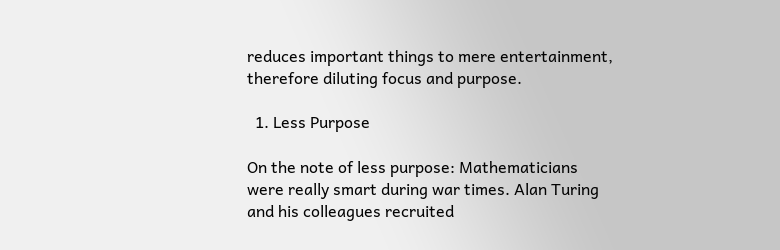reduces important things to mere entertainment, therefore diluting focus and purpose.

  1. Less Purpose

On the note of less purpose: Mathematicians were really smart during war times. Alan Turing and his colleagues recruited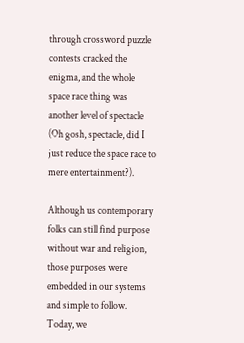through crossword puzzle contests cracked the enigma, and the whole space race thing was another level of spectacle (Oh gosh, spectacle, did I just reduce the space race to mere entertainment?).

Although us contemporary folks can still find purpose without war and religion, those purposes were embedded in our systems and simple to follow. Today, we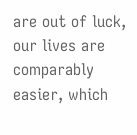are out of luck, our lives are comparably easier, which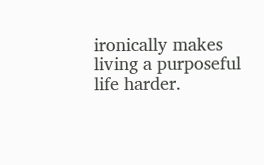ironically makes living a purposeful life harder.